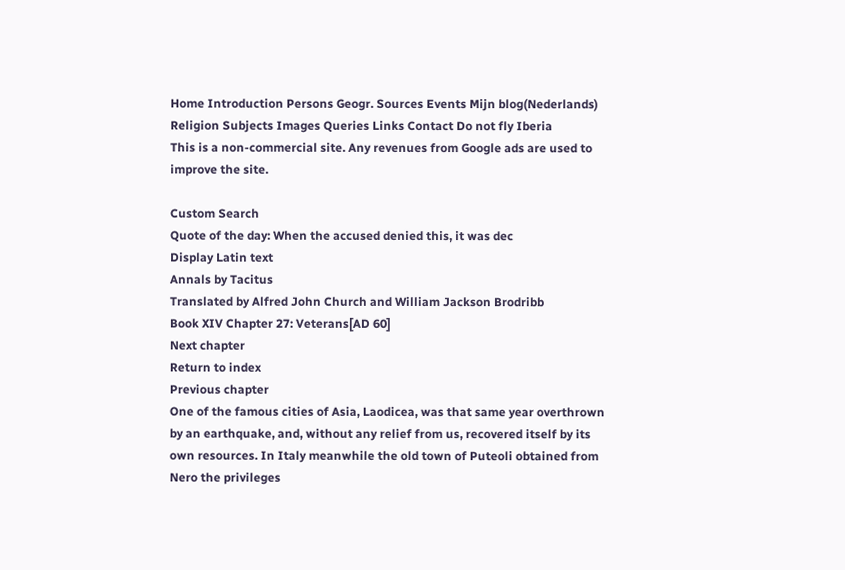Home Introduction Persons Geogr. Sources Events Mijn blog(Nederlands)
Religion Subjects Images Queries Links Contact Do not fly Iberia
This is a non-commercial site. Any revenues from Google ads are used to improve the site.

Custom Search
Quote of the day: When the accused denied this, it was dec
Display Latin text
Annals by Tacitus
Translated by Alfred John Church and William Jackson Brodribb
Book XIV Chapter 27: Veterans[AD 60]
Next chapter
Return to index
Previous chapter
One of the famous cities of Asia, Laodicea, was that same year overthrown by an earthquake, and, without any relief from us, recovered itself by its own resources. In Italy meanwhile the old town of Puteoli obtained from Nero the privileges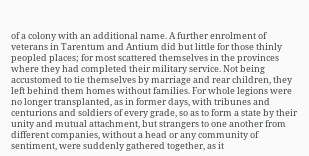of a colony with an additional name. A further enrolment of veterans in Tarentum and Antium did but little for those thinly peopled places; for most scattered themselves in the provinces where they had completed their military service. Not being accustomed to tie themselves by marriage and rear children, they left behind them homes without families. For whole legions were no longer transplanted, as in former days, with tribunes and centurions and soldiers of every grade, so as to form a state by their unity and mutual attachment, but strangers to one another from different companies, without a head or any community of sentiment, were suddenly gathered together, as it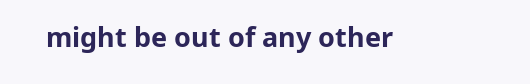might be out of any other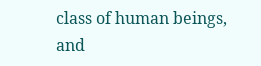class of human beings, and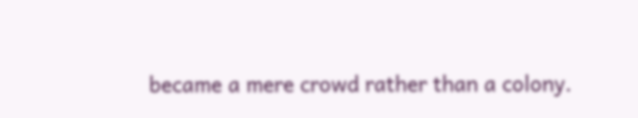became a mere crowd rather than a colony.